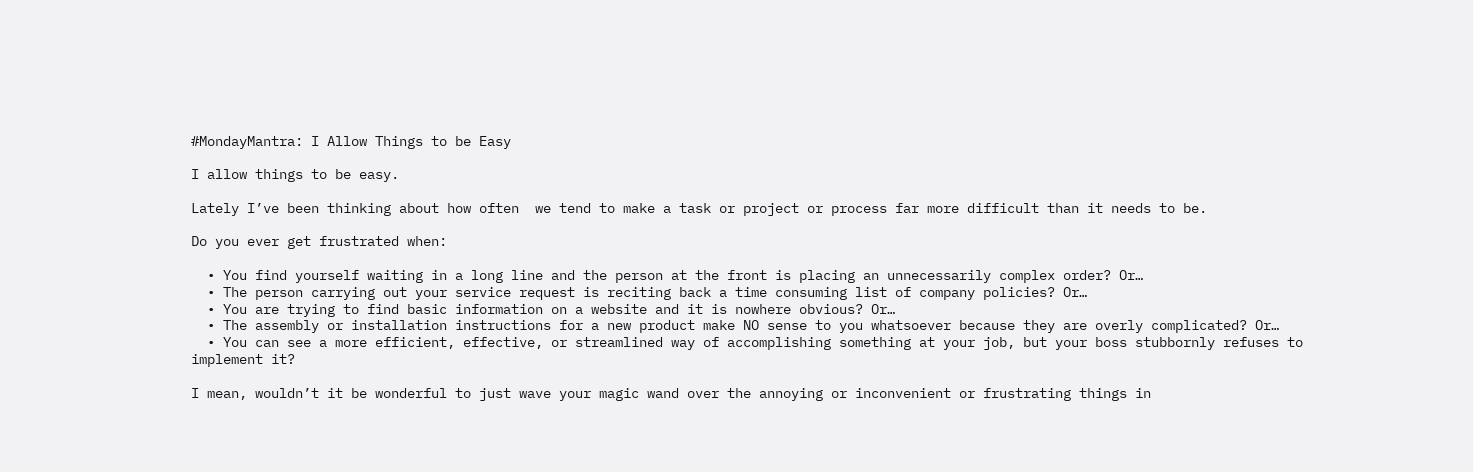#MondayMantra: I Allow Things to be Easy

I allow things to be easy.

Lately I’ve been thinking about how often  we tend to make a task or project or process far more difficult than it needs to be.

Do you ever get frustrated when:

  • You find yourself waiting in a long line and the person at the front is placing an unnecessarily complex order? Or…
  • The person carrying out your service request is reciting back a time consuming list of company policies? Or…
  • You are trying to find basic information on a website and it is nowhere obvious? Or…
  • The assembly or installation instructions for a new product make NO sense to you whatsoever because they are overly complicated? Or…
  • You can see a more efficient, effective, or streamlined way of accomplishing something at your job, but your boss stubbornly refuses to implement it?

I mean, wouldn’t it be wonderful to just wave your magic wand over the annoying or inconvenient or frustrating things in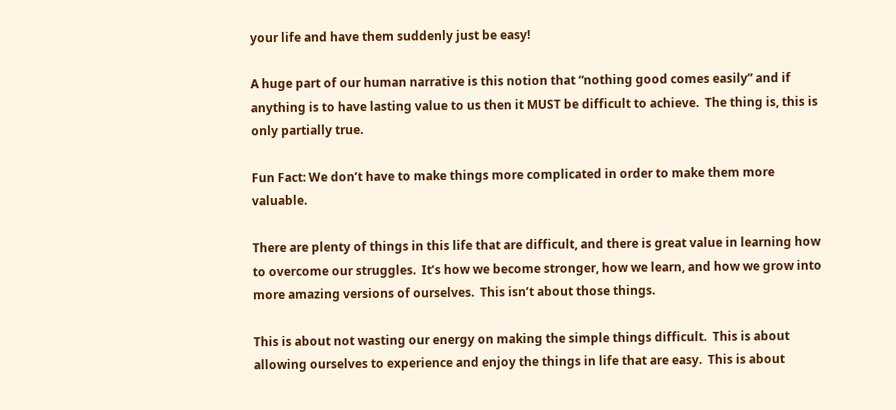your life and have them suddenly just be easy!

A huge part of our human narrative is this notion that “nothing good comes easily” and if anything is to have lasting value to us then it MUST be difficult to achieve.  The thing is, this is only partially true.

Fun Fact: We don’t have to make things more complicated in order to make them more valuable.

There are plenty of things in this life that are difficult, and there is great value in learning how to overcome our struggles.  It’s how we become stronger, how we learn, and how we grow into more amazing versions of ourselves.  This isn’t about those things.

This is about not wasting our energy on making the simple things difficult.  This is about allowing ourselves to experience and enjoy the things in life that are easy.  This is about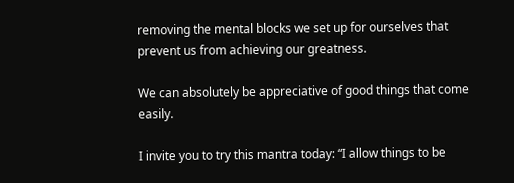removing the mental blocks we set up for ourselves that prevent us from achieving our greatness.

We can absolutely be appreciative of good things that come easily.

I invite you to try this mantra today: “I allow things to be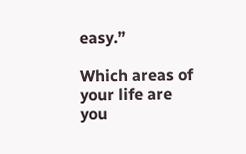easy.”

Which areas of your life are you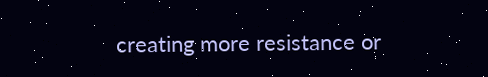creating more resistance or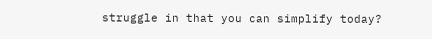struggle in that you can simplify today?